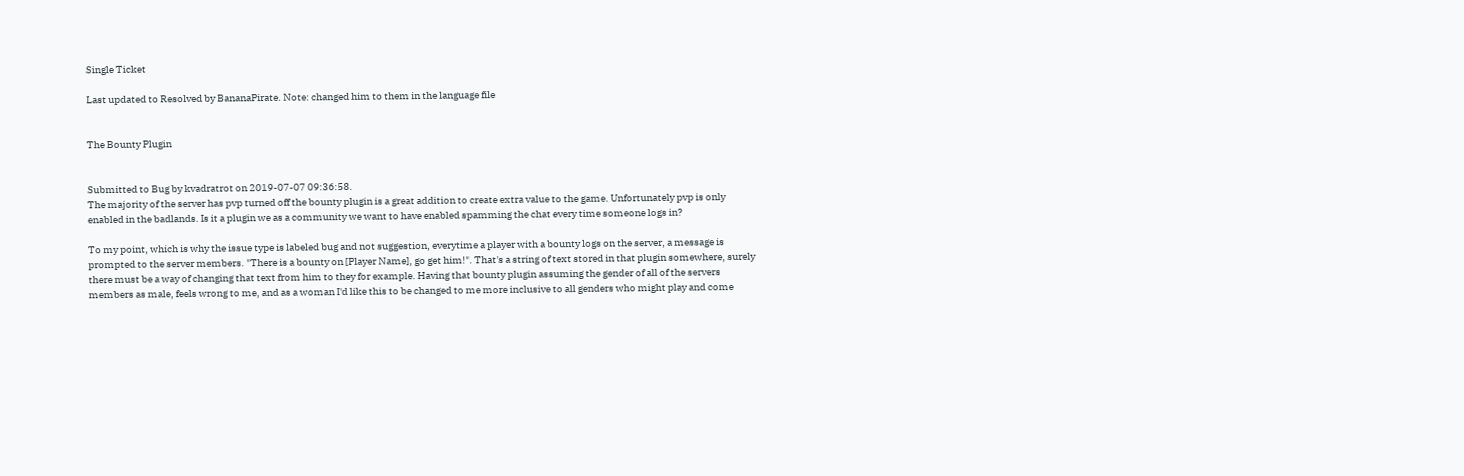Single Ticket

Last updated to Resolved by BananaPirate. Note: changed him to them in the language file


The Bounty Plugin


Submitted to Bug by kvadratrot on 2019-07-07 09:36:58.
The majority of the server has pvp turned off the bounty plugin is a great addition to create extra value to the game. Unfortunately pvp is only enabled in the badlands. Is it a plugin we as a community we want to have enabled spamming the chat every time someone logs in?

To my point, which is why the issue type is labeled bug and not suggestion, everytime a player with a bounty logs on the server, a message is prompted to the server members. "There is a bounty on [Player Name], go get him!". That's a string of text stored in that plugin somewhere, surely there must be a way of changing that text from him to they for example. Having that bounty plugin assuming the gender of all of the servers members as male, feels wrong to me, and as a woman I'd like this to be changed to me more inclusive to all genders who might play and come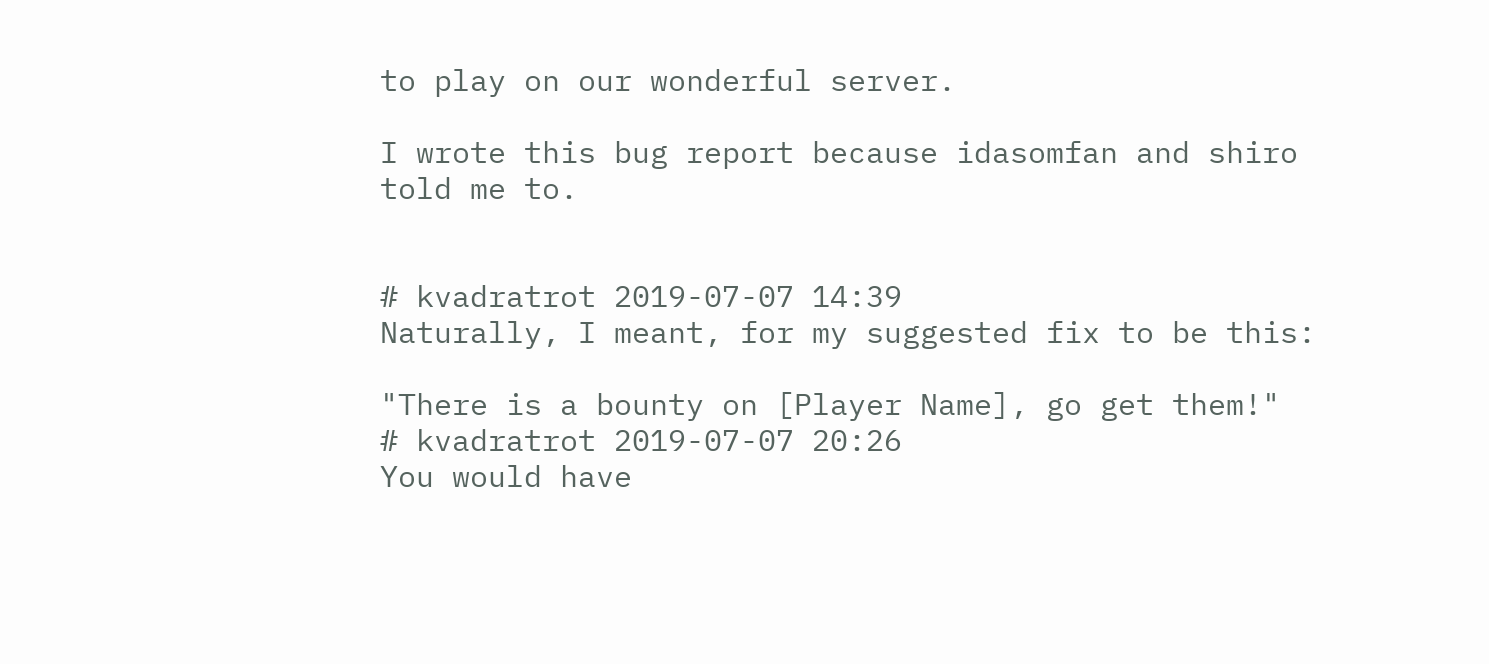to play on our wonderful server.

I wrote this bug report because idasomfan and shiro told me to.


# kvadratrot 2019-07-07 14:39
Naturally, I meant, for my suggested fix to be this:

"There is a bounty on [Player Name], go get them!"
# kvadratrot 2019-07-07 20:26
You would have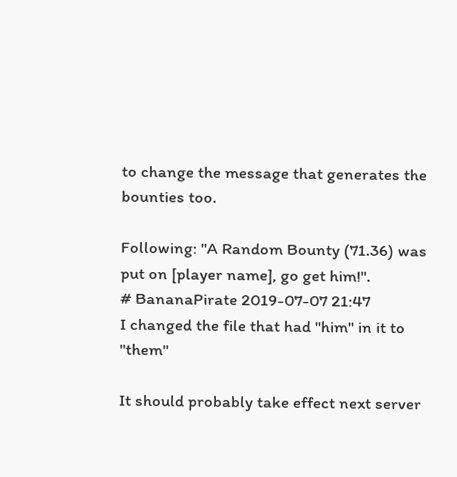to change the message that generates the bounties too.

Following: "A Random Bounty (71.36) was put on [player name], go get him!".
# BananaPirate 2019-07-07 21:47
I changed the file that had "him" in it to "them"

It should probably take effect next server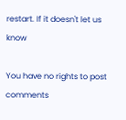restart. If it doesn't let us know

You have no rights to post comments